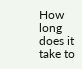How long does it take to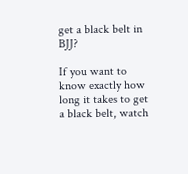get a black belt in BJJ?

If you want to know exactly how long it takes to get a black belt, watch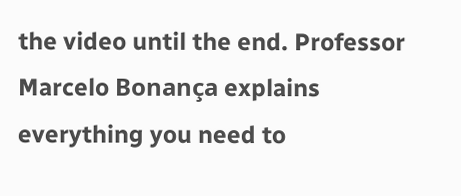the video until the end. Professor Marcelo Bonança explains everything you need to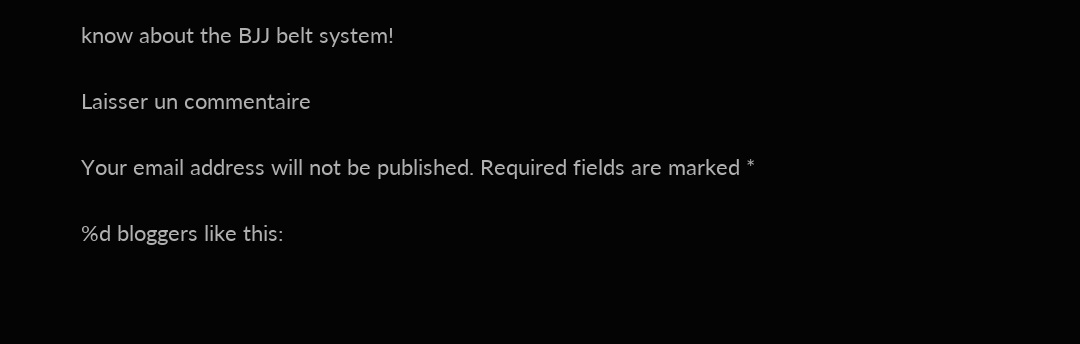know about the BJJ belt system!

Laisser un commentaire

Your email address will not be published. Required fields are marked *

%d bloggers like this: